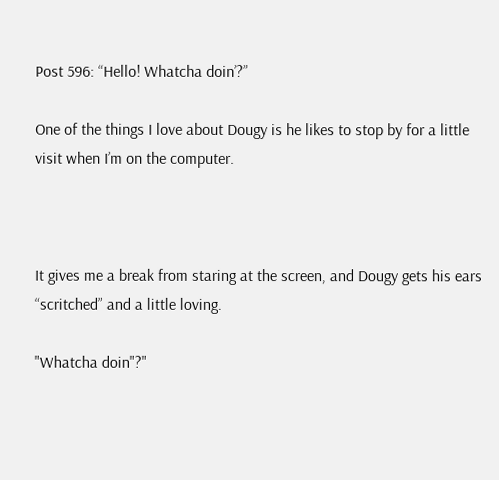Post 596: “Hello! Whatcha doin’?”

One of the things I love about Dougy is he likes to stop by for a little visit when I’m on the computer.



It gives me a break from staring at the screen, and Dougy gets his ears “scritched” and a little loving.

"Whatcha doin"?"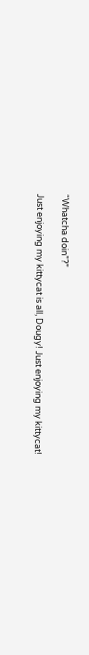“Whatcha doin”?”

Just enjoying my kittycat is all, Dougy! Just enjoying my kittycat!